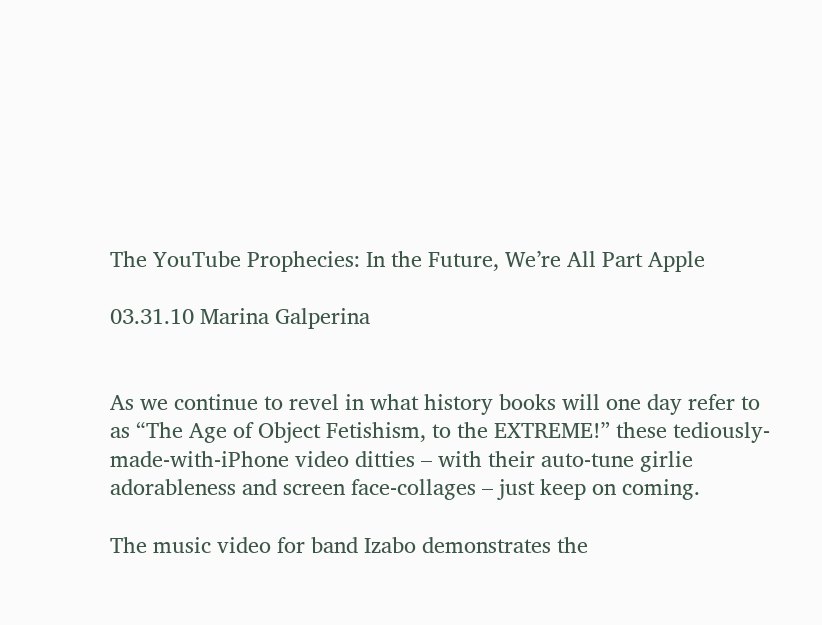The YouTube Prophecies: In the Future, We’re All Part Apple

03.31.10 Marina Galperina


As we continue to revel in what history books will one day refer to as “The Age of Object Fetishism, to the EXTREME!” these tediously-made-with-iPhone video ditties – with their auto-tune girlie adorableness and screen face-collages – just keep on coming.

The music video for band Izabo demonstrates the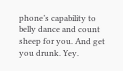phone’s capability to belly dance and count sheep for you. And get you drunk. Yey.